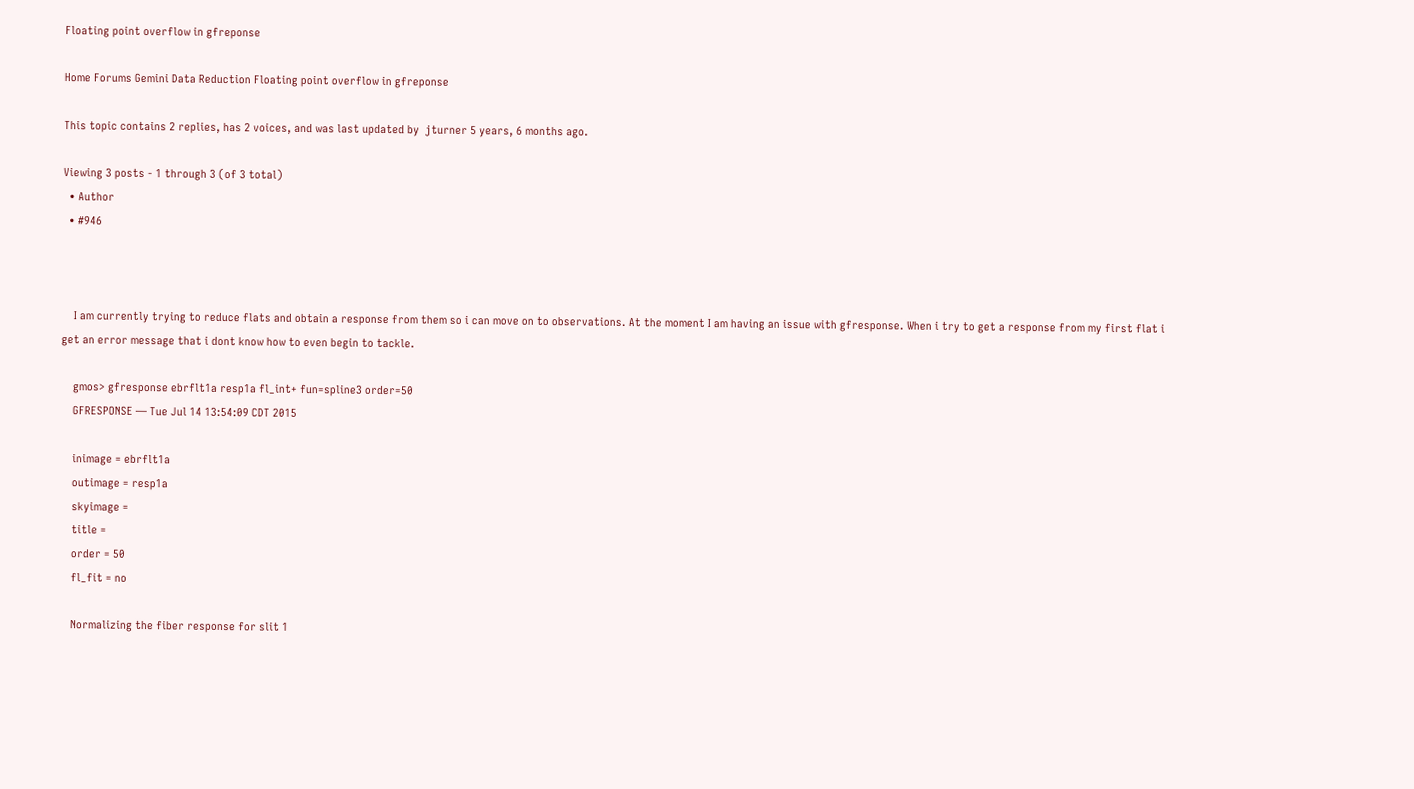Floating point overflow in gfreponse

Home Forums Gemini Data Reduction Floating point overflow in gfreponse

This topic contains 2 replies, has 2 voices, and was last updated by  jturner 5 years, 6 months ago.

Viewing 3 posts - 1 through 3 (of 3 total)
  • Author
  • #946



    I am currently trying to reduce flats and obtain a response from them so i can move on to observations. At the moment I am having an issue with gfresponse. When i try to get a response from my first flat i get an error message that i dont know how to even begin to tackle.

    gmos> gfresponse ebrflt1a resp1a fl_int+ fun=spline3 order=50
    GFRESPONSE — Tue Jul 14 13:54:09 CDT 2015

    inimage = ebrflt1a
    outimage = resp1a
    skyimage =
    title =
    order = 50
    fl_fit = no

    Normalizing the fiber response for slit 1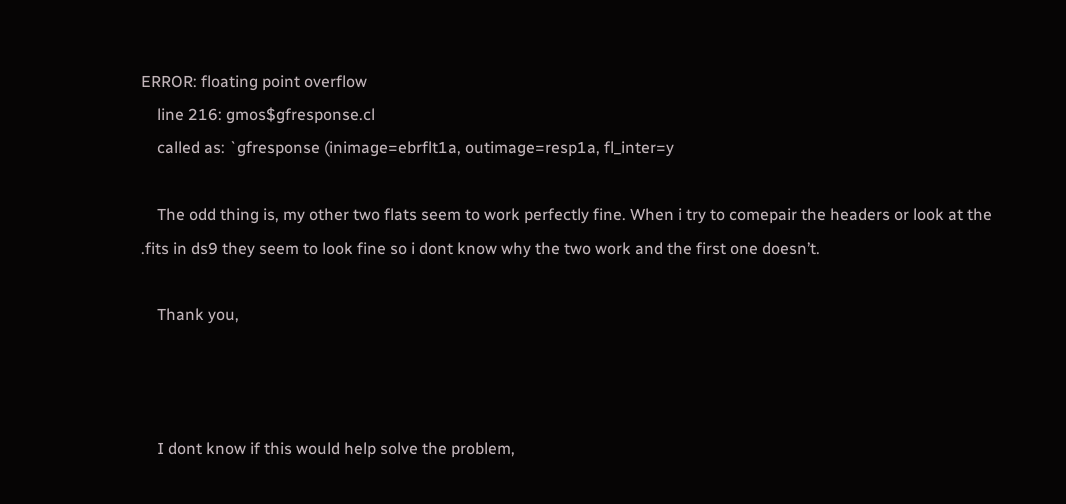ERROR: floating point overflow
    line 216: gmos$gfresponse.cl
    called as: `gfresponse (inimage=ebrflt1a, outimage=resp1a, fl_inter=y

    The odd thing is, my other two flats seem to work perfectly fine. When i try to comepair the headers or look at the .fits in ds9 they seem to look fine so i dont know why the two work and the first one doesn’t.

    Thank you,



    I dont know if this would help solve the problem,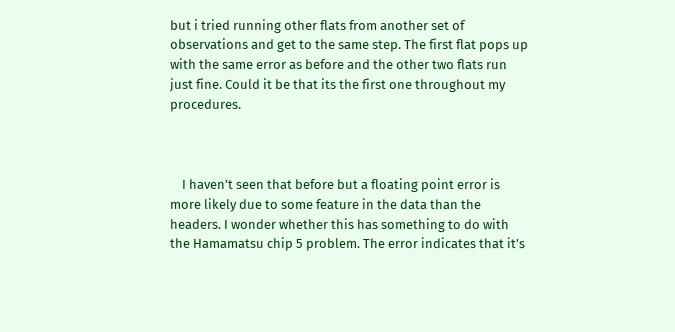but i tried running other flats from another set of observations and get to the same step. The first flat pops up with the same error as before and the other two flats run just fine. Could it be that its the first one throughout my procedures.



    I haven’t seen that before but a floating point error is more likely due to some feature in the data than the headers. I wonder whether this has something to do with the Hamamatsu chip 5 problem. The error indicates that it’s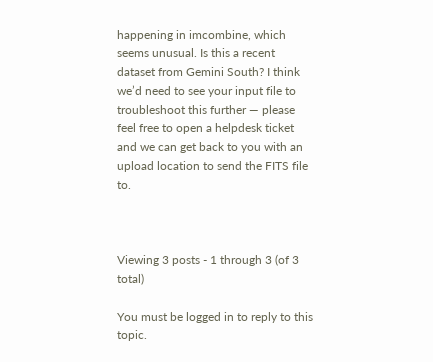happening in imcombine, which seems unusual. Is this a recent dataset from Gemini South? I think we’d need to see your input file to troubleshoot this further — please feel free to open a helpdesk ticket and we can get back to you with an upload location to send the FITS file to.



Viewing 3 posts - 1 through 3 (of 3 total)

You must be logged in to reply to this topic.